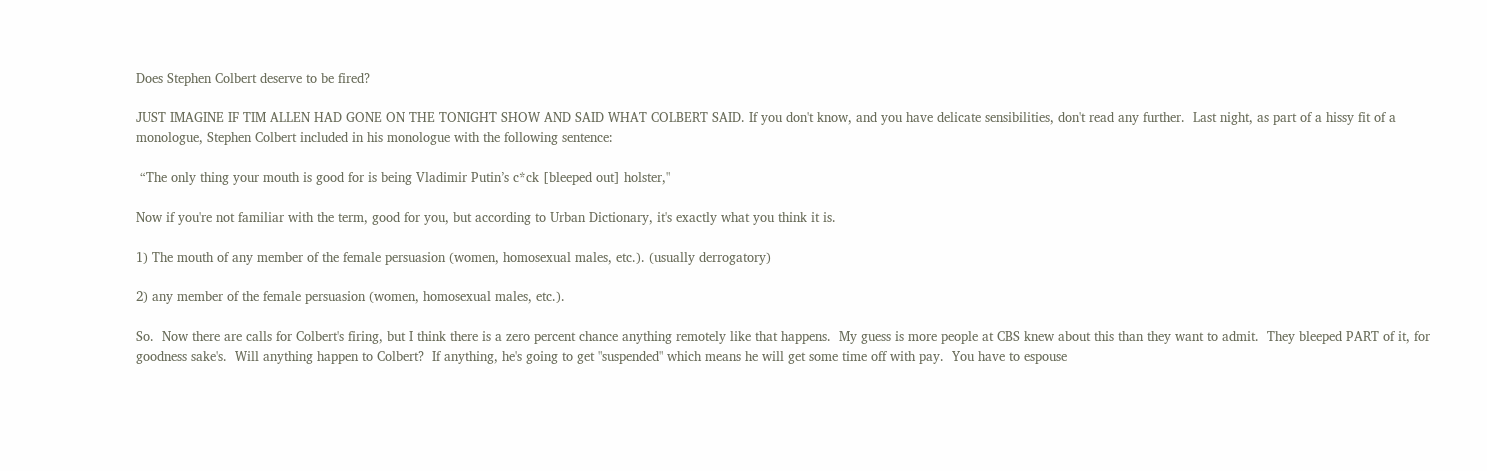Does Stephen Colbert deserve to be fired?

JUST IMAGINE IF TIM ALLEN HAD GONE ON THE TONIGHT SHOW AND SAID WHAT COLBERT SAID. If you don't know, and you have delicate sensibilities, don't read any further.  Last night, as part of a hissy fit of a monologue, Stephen Colbert included in his monologue with the following sentence:

 “The only thing your mouth is good for is being Vladimir Putin’s c*ck [bleeped out] holster,"

Now if you're not familiar with the term, good for you, but according to Urban Dictionary, it's exactly what you think it is.

1) The mouth of any member of the female persuasion (women, homosexual males, etc.). (usually derrogatory)

2) any member of the female persuasion (women, homosexual males, etc.).

So.  Now there are calls for Colbert's firing, but I think there is a zero percent chance anything remotely like that happens.  My guess is more people at CBS knew about this than they want to admit.  They bleeped PART of it, for goodness sake's.  Will anything happen to Colbert?  If anything, he's going to get "suspended" which means he will get some time off with pay.  You have to espouse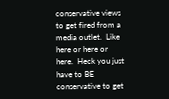conservative views to get fired from a media outlet.  Like here or here or here.  Heck you just have to BE conservative to get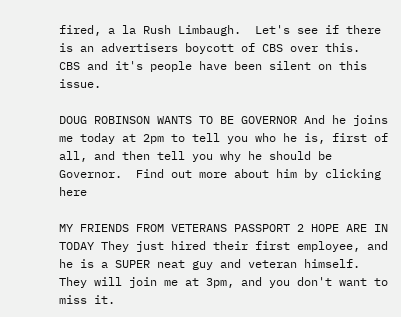fired, a la Rush Limbaugh.  Let's see if there is an advertisers boycott of CBS over this.  CBS and it's people have been silent on this issue.

DOUG ROBINSON WANTS TO BE GOVERNOR And he joins me today at 2pm to tell you who he is, first of all, and then tell you why he should be Governor.  Find out more about him by clicking here

MY FRIENDS FROM VETERANS PASSPORT 2 HOPE ARE IN TODAY They just hired their first employee, and he is a SUPER neat guy and veteran himself.  They will join me at 3pm, and you don't want to miss it.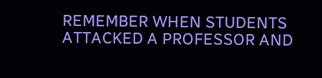REMEMBER WHEN STUDENTS ATTACKED A PROFESSOR AND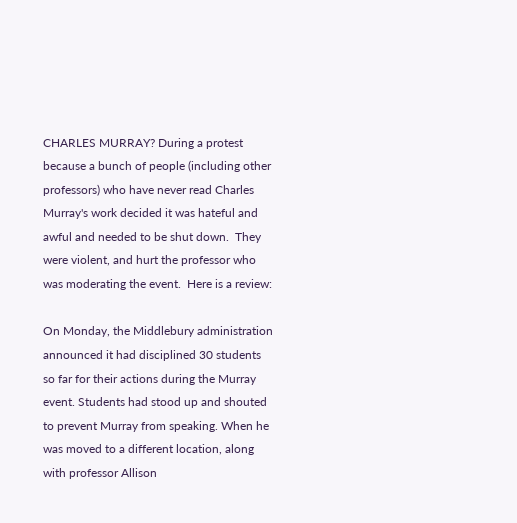CHARLES MURRAY? During a protest because a bunch of people (including other professors) who have never read Charles Murray's work decided it was hateful and awful and needed to be shut down.  They were violent, and hurt the professor who was moderating the event.  Here is a review:

On Monday, the Middlebury administration announced it had disciplined 30 students so far for their actions during the Murray event. Students had stood up and shouted to prevent Murray from speaking. When he was moved to a different location, along with professor Allison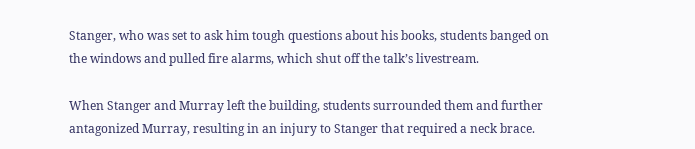Stanger, who was set to ask him tough questions about his books, students banged on the windows and pulled fire alarms, which shut off the talk’s livestream.

When Stanger and Murray left the building, students surrounded them and further antagonized Murray, resulting in an injury to Stanger that required a neck brace.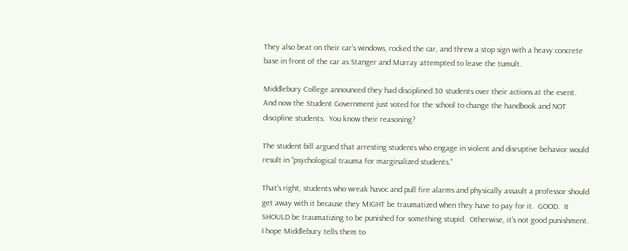They also beat on their car’s windows, rocked the car, and threw a stop sign with a heavy concrete base in front of the car as Stanger and Murray attempted to leave the tumult.

Middlebury College announced they had disciplined 30 students over their actions at the event.  And now the Student Government just voted for the school to change the handbook and NOT discipline students.  You know their reasoning?

The student bill argued that arresting students who engage in violent and disruptive behavior would result in “psychological trauma for marginalized students.”

That's right, students who wreak havoc and pull fire alarms and physically assault a professor should get away with it because they MIGHT be traumatized when they have to pay for it.  GOOD.  It SHOULD be traumatizing to be punished for something stupid.  Otherwise, it's not good punishment.  I hope Middlebury tells them to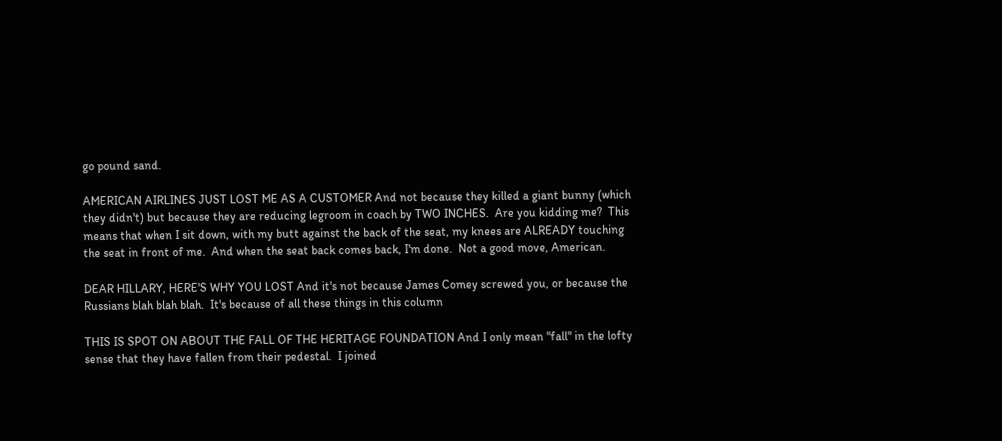go pound sand.

AMERICAN AIRLINES JUST LOST ME AS A CUSTOMER And not because they killed a giant bunny (which they didn't) but because they are reducing legroom in coach by TWO INCHES.  Are you kidding me?  This means that when I sit down, with my butt against the back of the seat, my knees are ALREADY touching the seat in front of me.  And when the seat back comes back, I'm done.  Not a good move, American.

DEAR HILLARY, HERE'S WHY YOU LOST And it's not because James Comey screwed you, or because the Russians blah blah blah.  It's because of all these things in this column

THIS IS SPOT ON ABOUT THE FALL OF THE HERITAGE FOUNDATION And I only mean "fall" in the lofty sense that they have fallen from their pedestal.  I joined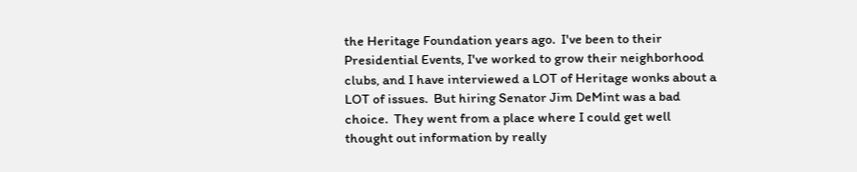the Heritage Foundation years ago.  I've been to their Presidential Events, I've worked to grow their neighborhood clubs, and I have interviewed a LOT of Heritage wonks about a LOT of issues.  But hiring Senator Jim DeMint was a bad choice.  They went from a place where I could get well thought out information by really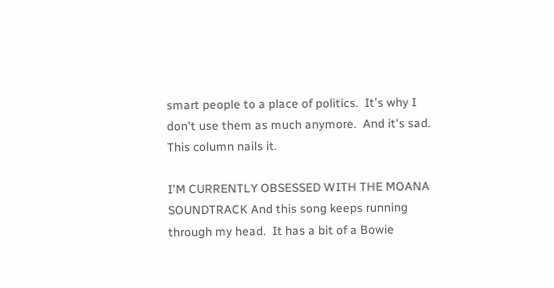smart people to a place of politics.  It's why I don't use them as much anymore.  And it's sad.  This column nails it.

I'M CURRENTLY OBSESSED WITH THE MOANA SOUNDTRACK And this song keeps running through my head.  It has a bit of a Bowie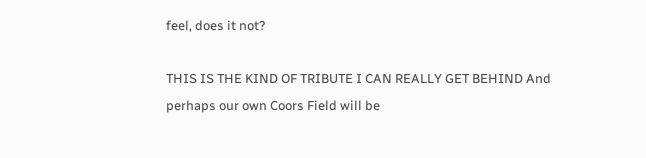feel, does it not?

THIS IS THE KIND OF TRIBUTE I CAN REALLY GET BEHIND And perhaps our own Coors Field will be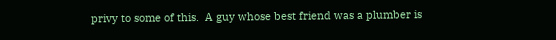privy to some of this.  A guy whose best friend was a plumber is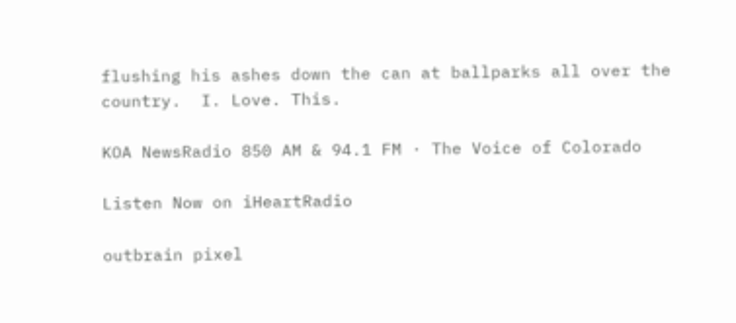flushing his ashes down the can at ballparks all over the country.  I. Love. This.

KOA NewsRadio 850 AM & 94.1 FM · The Voice of Colorado

Listen Now on iHeartRadio

outbrain pixel